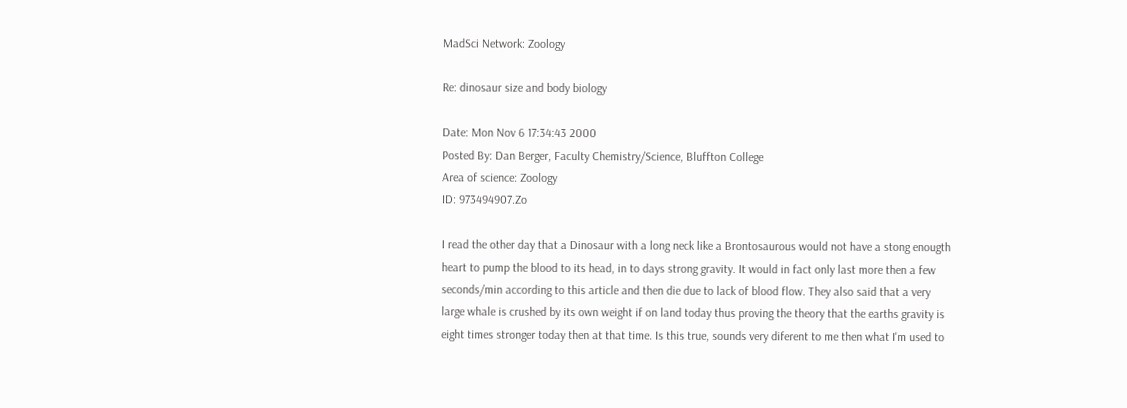MadSci Network: Zoology

Re: dinosaur size and body biology

Date: Mon Nov 6 17:34:43 2000
Posted By: Dan Berger, Faculty Chemistry/Science, Bluffton College
Area of science: Zoology
ID: 973494907.Zo

I read the other day that a Dinosaur with a long neck like a Brontosaurous would not have a stong enougth heart to pump the blood to its head, in to days strong gravity. It would in fact only last more then a few seconds/min according to this article and then die due to lack of blood flow. They also said that a very large whale is crushed by its own weight if on land today thus proving the theory that the earths gravity is eight times stronger today then at that time. Is this true, sounds very diferent to me then what I'm used to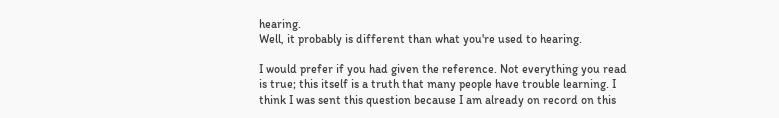hearing.
Well, it probably is different than what you're used to hearing.

I would prefer if you had given the reference. Not everything you read is true; this itself is a truth that many people have trouble learning. I think I was sent this question because I am already on record on this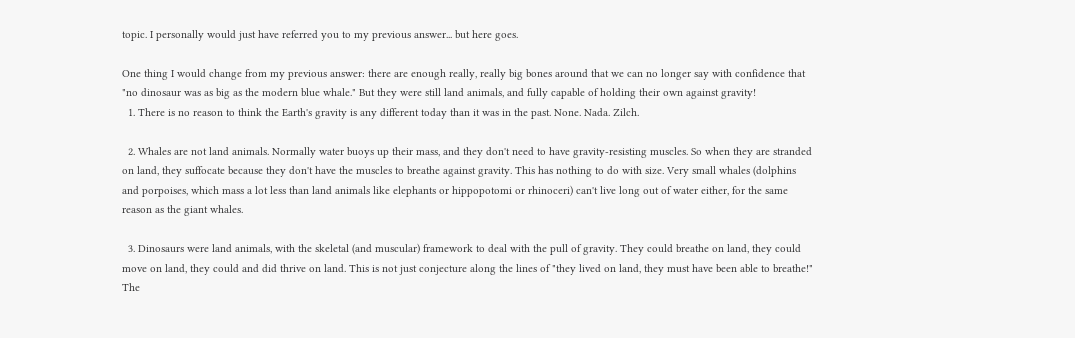topic. I personally would just have referred you to my previous answer... but here goes.

One thing I would change from my previous answer: there are enough really, really big bones around that we can no longer say with confidence that "no dinosaur was as big as the modern blue whale." But they were still land animals, and fully capable of holding their own against gravity!
  1. There is no reason to think the Earth's gravity is any different today than it was in the past. None. Nada. Zilch.

  2. Whales are not land animals. Normally water buoys up their mass, and they don't need to have gravity-resisting muscles. So when they are stranded on land, they suffocate because they don't have the muscles to breathe against gravity. This has nothing to do with size. Very small whales (dolphins and porpoises, which mass a lot less than land animals like elephants or hippopotomi or rhinoceri) can't live long out of water either, for the same reason as the giant whales.

  3. Dinosaurs were land animals, with the skeletal (and muscular) framework to deal with the pull of gravity. They could breathe on land, they could move on land, they could and did thrive on land. This is not just conjecture along the lines of "they lived on land, they must have been able to breathe!" The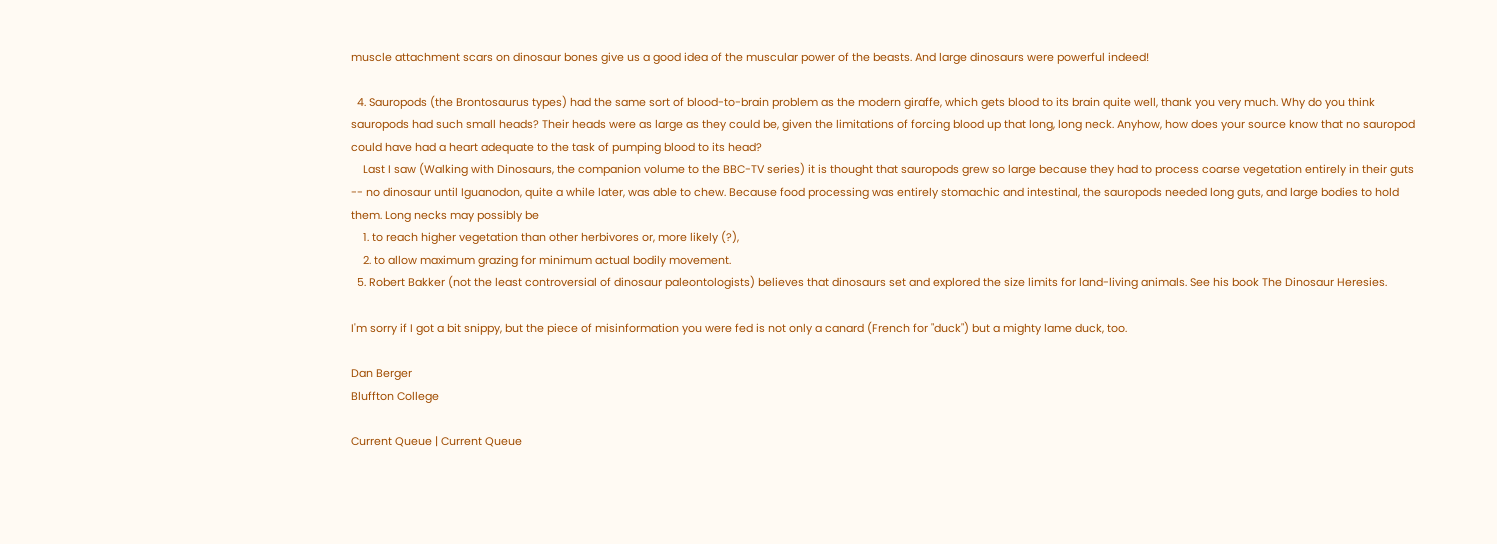muscle attachment scars on dinosaur bones give us a good idea of the muscular power of the beasts. And large dinosaurs were powerful indeed!

  4. Sauropods (the Brontosaurus types) had the same sort of blood-to-brain problem as the modern giraffe, which gets blood to its brain quite well, thank you very much. Why do you think sauropods had such small heads? Their heads were as large as they could be, given the limitations of forcing blood up that long, long neck. Anyhow, how does your source know that no sauropod could have had a heart adequate to the task of pumping blood to its head?
    Last I saw (Walking with Dinosaurs, the companion volume to the BBC-TV series) it is thought that sauropods grew so large because they had to process coarse vegetation entirely in their guts -- no dinosaur until Iguanodon, quite a while later, was able to chew. Because food processing was entirely stomachic and intestinal, the sauropods needed long guts, and large bodies to hold them. Long necks may possibly be
    1. to reach higher vegetation than other herbivores or, more likely (?),
    2. to allow maximum grazing for minimum actual bodily movement.
  5. Robert Bakker (not the least controversial of dinosaur paleontologists) believes that dinosaurs set and explored the size limits for land-living animals. See his book The Dinosaur Heresies.

I'm sorry if I got a bit snippy, but the piece of misinformation you were fed is not only a canard (French for "duck") but a mighty lame duck, too.

Dan Berger
Bluffton College

Current Queue | Current Queue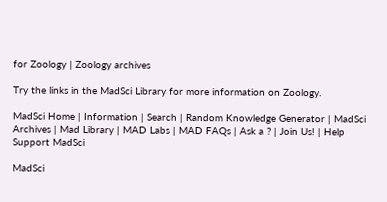for Zoology | Zoology archives

Try the links in the MadSci Library for more information on Zoology.

MadSci Home | Information | Search | Random Knowledge Generator | MadSci Archives | Mad Library | MAD Labs | MAD FAQs | Ask a ? | Join Us! | Help Support MadSci

MadSci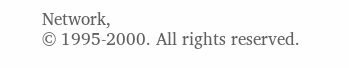Network,
© 1995-2000. All rights reserved.